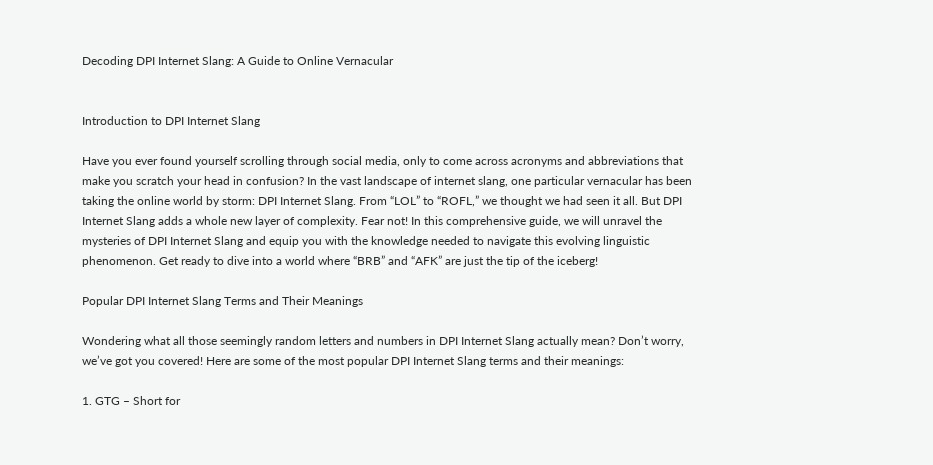Decoding DPI Internet Slang: A Guide to Online Vernacular


Introduction to DPI Internet Slang

Have you ever found yourself scrolling through social media, only to come across acronyms and abbreviations that make you scratch your head in confusion? In the vast landscape of internet slang, one particular vernacular has been taking the online world by storm: DPI Internet Slang. From “LOL” to “ROFL,” we thought we had seen it all. But DPI Internet Slang adds a whole new layer of complexity. Fear not! In this comprehensive guide, we will unravel the mysteries of DPI Internet Slang and equip you with the knowledge needed to navigate this evolving linguistic phenomenon. Get ready to dive into a world where “BRB” and “AFK” are just the tip of the iceberg!

Popular DPI Internet Slang Terms and Their Meanings

Wondering what all those seemingly random letters and numbers in DPI Internet Slang actually mean? Don’t worry, we’ve got you covered! Here are some of the most popular DPI Internet Slang terms and their meanings:

1. GTG – Short for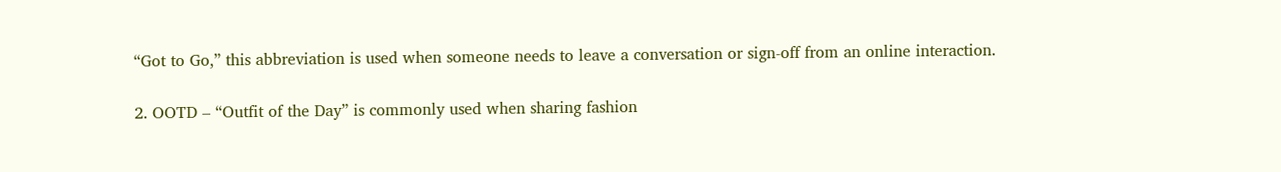“Got to Go,” this abbreviation is used when someone needs to leave a conversation or sign-off from an online interaction.

2. OOTD – “Outfit of the Day” is commonly used when sharing fashion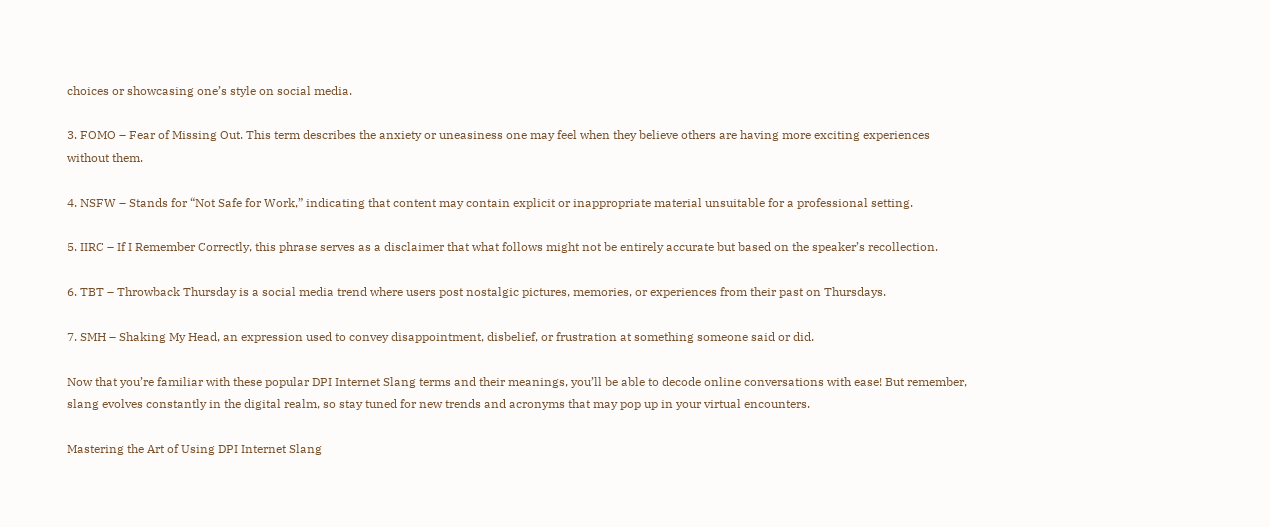choices or showcasing one’s style on social media.

3. FOMO – Fear of Missing Out. This term describes the anxiety or uneasiness one may feel when they believe others are having more exciting experiences without them.

4. NSFW – Stands for “Not Safe for Work,” indicating that content may contain explicit or inappropriate material unsuitable for a professional setting.

5. IIRC – If I Remember Correctly, this phrase serves as a disclaimer that what follows might not be entirely accurate but based on the speaker’s recollection.

6. TBT – Throwback Thursday is a social media trend where users post nostalgic pictures, memories, or experiences from their past on Thursdays.

7. SMH – Shaking My Head, an expression used to convey disappointment, disbelief, or frustration at something someone said or did.

Now that you’re familiar with these popular DPI Internet Slang terms and their meanings, you’ll be able to decode online conversations with ease! But remember, slang evolves constantly in the digital realm, so stay tuned for new trends and acronyms that may pop up in your virtual encounters.

Mastering the Art of Using DPI Internet Slang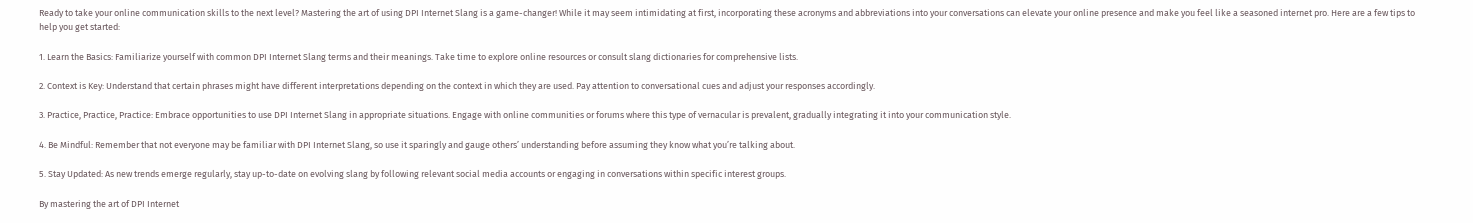Ready to take your online communication skills to the next level? Mastering the art of using DPI Internet Slang is a game-changer! While it may seem intimidating at first, incorporating these acronyms and abbreviations into your conversations can elevate your online presence and make you feel like a seasoned internet pro. Here are a few tips to help you get started:

1. Learn the Basics: Familiarize yourself with common DPI Internet Slang terms and their meanings. Take time to explore online resources or consult slang dictionaries for comprehensive lists.

2. Context is Key: Understand that certain phrases might have different interpretations depending on the context in which they are used. Pay attention to conversational cues and adjust your responses accordingly.

3. Practice, Practice, Practice: Embrace opportunities to use DPI Internet Slang in appropriate situations. Engage with online communities or forums where this type of vernacular is prevalent, gradually integrating it into your communication style.

4. Be Mindful: Remember that not everyone may be familiar with DPI Internet Slang, so use it sparingly and gauge others’ understanding before assuming they know what you’re talking about.

5. Stay Updated: As new trends emerge regularly, stay up-to-date on evolving slang by following relevant social media accounts or engaging in conversations within specific interest groups.

By mastering the art of DPI Internet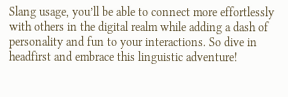Slang usage, you’ll be able to connect more effortlessly with others in the digital realm while adding a dash of personality and fun to your interactions. So dive in headfirst and embrace this linguistic adventure!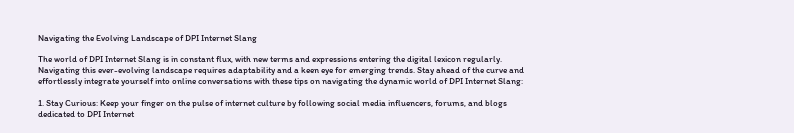Navigating the Evolving Landscape of DPI Internet Slang

The world of DPI Internet Slang is in constant flux, with new terms and expressions entering the digital lexicon regularly. Navigating this ever-evolving landscape requires adaptability and a keen eye for emerging trends. Stay ahead of the curve and effortlessly integrate yourself into online conversations with these tips on navigating the dynamic world of DPI Internet Slang:

1. Stay Curious: Keep your finger on the pulse of internet culture by following social media influencers, forums, and blogs dedicated to DPI Internet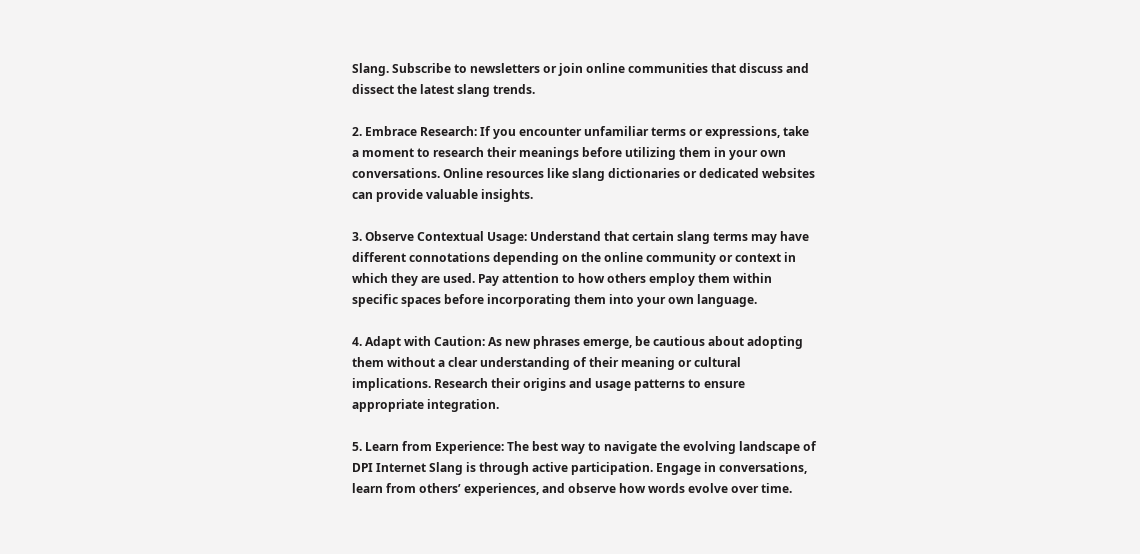Slang. Subscribe to newsletters or join online communities that discuss and dissect the latest slang trends.

2. Embrace Research: If you encounter unfamiliar terms or expressions, take a moment to research their meanings before utilizing them in your own conversations. Online resources like slang dictionaries or dedicated websites can provide valuable insights.

3. Observe Contextual Usage: Understand that certain slang terms may have different connotations depending on the online community or context in which they are used. Pay attention to how others employ them within specific spaces before incorporating them into your own language.

4. Adapt with Caution: As new phrases emerge, be cautious about adopting them without a clear understanding of their meaning or cultural implications. Research their origins and usage patterns to ensure appropriate integration.

5. Learn from Experience: The best way to navigate the evolving landscape of DPI Internet Slang is through active participation. Engage in conversations, learn from others’ experiences, and observe how words evolve over time.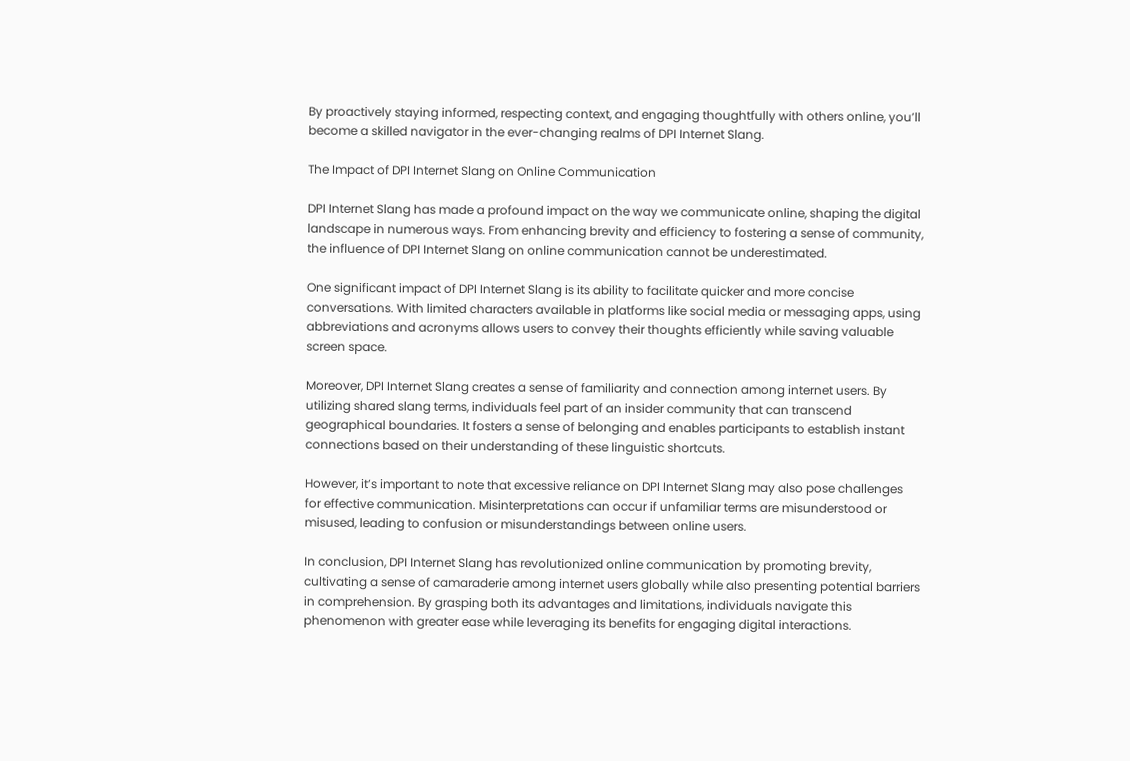By proactively staying informed, respecting context, and engaging thoughtfully with others online, you’ll become a skilled navigator in the ever-changing realms of DPI Internet Slang.

The Impact of DPI Internet Slang on Online Communication

DPI Internet Slang has made a profound impact on the way we communicate online, shaping the digital landscape in numerous ways. From enhancing brevity and efficiency to fostering a sense of community, the influence of DPI Internet Slang on online communication cannot be underestimated.

One significant impact of DPI Internet Slang is its ability to facilitate quicker and more concise conversations. With limited characters available in platforms like social media or messaging apps, using abbreviations and acronyms allows users to convey their thoughts efficiently while saving valuable screen space.

Moreover, DPI Internet Slang creates a sense of familiarity and connection among internet users. By utilizing shared slang terms, individuals feel part of an insider community that can transcend geographical boundaries. It fosters a sense of belonging and enables participants to establish instant connections based on their understanding of these linguistic shortcuts.

However, it’s important to note that excessive reliance on DPI Internet Slang may also pose challenges for effective communication. Misinterpretations can occur if unfamiliar terms are misunderstood or misused, leading to confusion or misunderstandings between online users.

In conclusion, DPI Internet Slang has revolutionized online communication by promoting brevity, cultivating a sense of camaraderie among internet users globally while also presenting potential barriers in comprehension. By grasping both its advantages and limitations, individuals navigate this phenomenon with greater ease while leveraging its benefits for engaging digital interactions.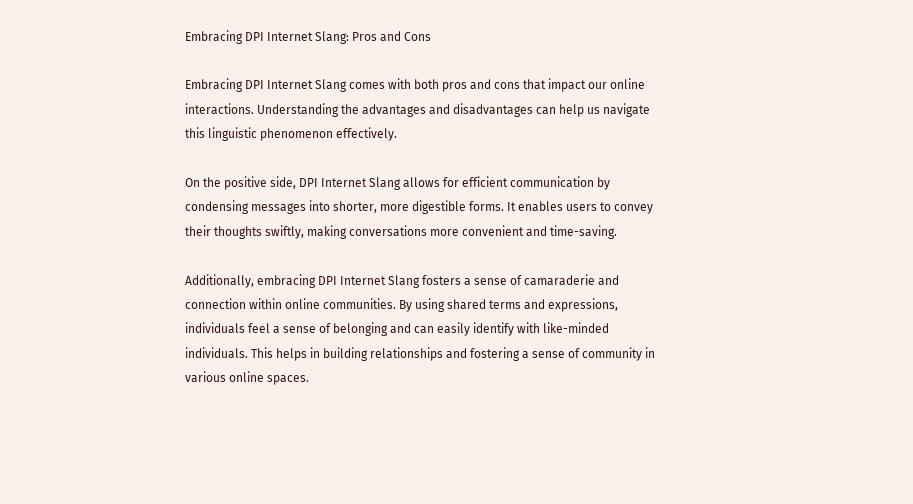Embracing DPI Internet Slang: Pros and Cons

Embracing DPI Internet Slang comes with both pros and cons that impact our online interactions. Understanding the advantages and disadvantages can help us navigate this linguistic phenomenon effectively.

On the positive side, DPI Internet Slang allows for efficient communication by condensing messages into shorter, more digestible forms. It enables users to convey their thoughts swiftly, making conversations more convenient and time-saving.

Additionally, embracing DPI Internet Slang fosters a sense of camaraderie and connection within online communities. By using shared terms and expressions, individuals feel a sense of belonging and can easily identify with like-minded individuals. This helps in building relationships and fostering a sense of community in various online spaces.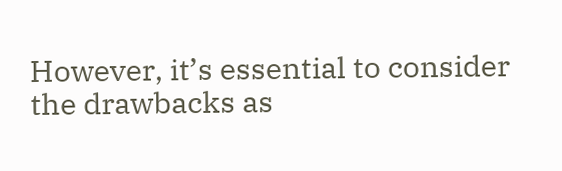However, it’s essential to consider the drawbacks as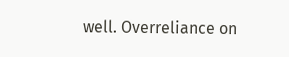well. Overreliance on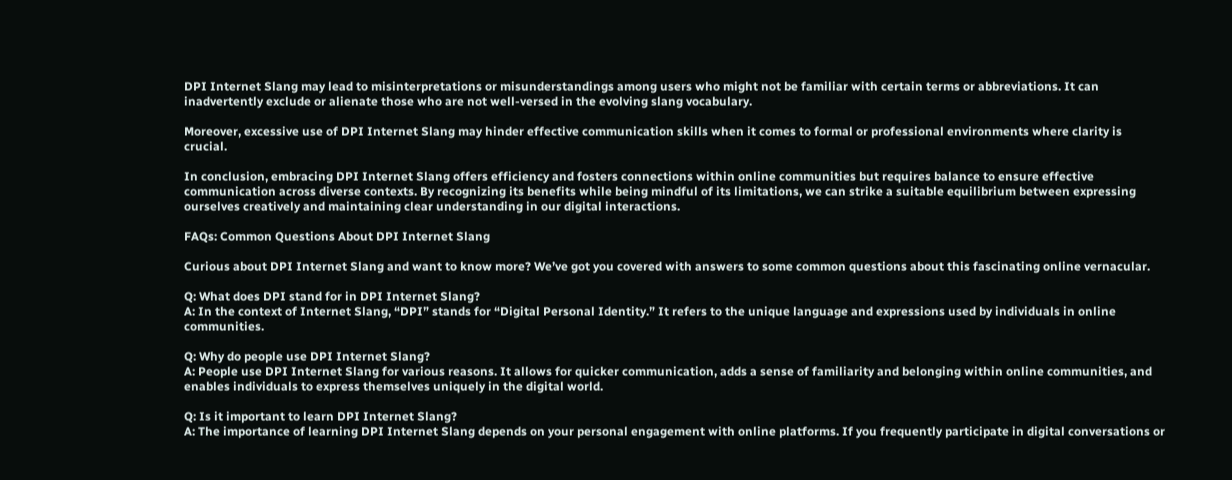DPI Internet Slang may lead to misinterpretations or misunderstandings among users who might not be familiar with certain terms or abbreviations. It can inadvertently exclude or alienate those who are not well-versed in the evolving slang vocabulary.

Moreover, excessive use of DPI Internet Slang may hinder effective communication skills when it comes to formal or professional environments where clarity is crucial.

In conclusion, embracing DPI Internet Slang offers efficiency and fosters connections within online communities but requires balance to ensure effective communication across diverse contexts. By recognizing its benefits while being mindful of its limitations, we can strike a suitable equilibrium between expressing ourselves creatively and maintaining clear understanding in our digital interactions.

FAQs: Common Questions About DPI Internet Slang

Curious about DPI Internet Slang and want to know more? We’ve got you covered with answers to some common questions about this fascinating online vernacular.

Q: What does DPI stand for in DPI Internet Slang?
A: In the context of Internet Slang, “DPI” stands for “Digital Personal Identity.” It refers to the unique language and expressions used by individuals in online communities.

Q: Why do people use DPI Internet Slang?
A: People use DPI Internet Slang for various reasons. It allows for quicker communication, adds a sense of familiarity and belonging within online communities, and enables individuals to express themselves uniquely in the digital world.

Q: Is it important to learn DPI Internet Slang?
A: The importance of learning DPI Internet Slang depends on your personal engagement with online platforms. If you frequently participate in digital conversations or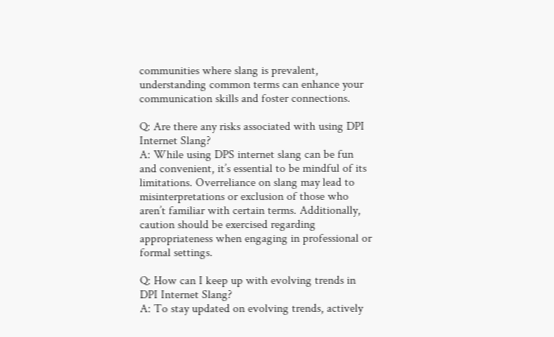communities where slang is prevalent, understanding common terms can enhance your communication skills and foster connections.

Q: Are there any risks associated with using DPI Internet Slang?
A: While using DPS internet slang can be fun and convenient, it’s essential to be mindful of its limitations. Overreliance on slang may lead to misinterpretations or exclusion of those who aren’t familiar with certain terms. Additionally, caution should be exercised regarding appropriateness when engaging in professional or formal settings.

Q: How can I keep up with evolving trends in DPI Internet Slang?
A: To stay updated on evolving trends, actively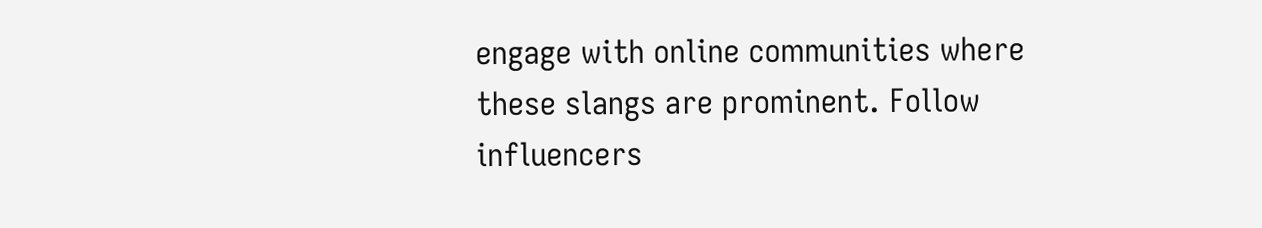engage with online communities where these slangs are prominent. Follow influencers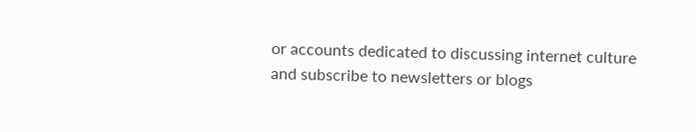or accounts dedicated to discussing internet culture and subscribe to newsletters or blogs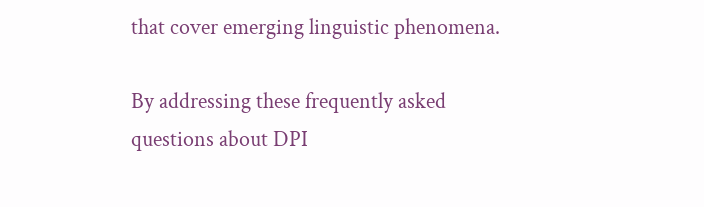that cover emerging linguistic phenomena.

By addressing these frequently asked questions about DPI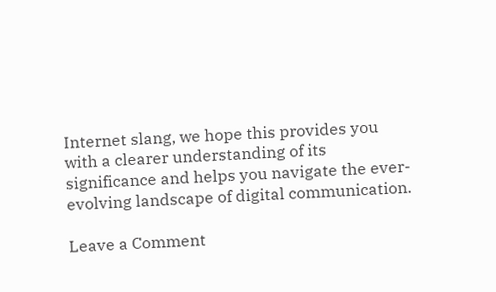Internet slang, we hope this provides you with a clearer understanding of its significance and helps you navigate the ever-evolving landscape of digital communication.

Leave a Comment